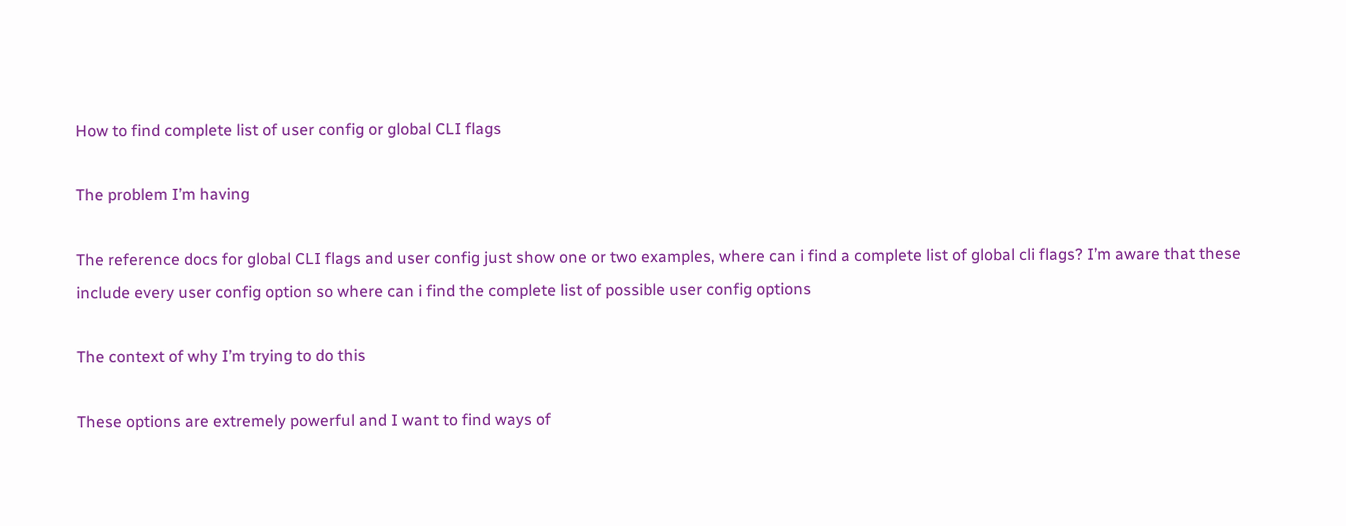How to find complete list of user config or global CLI flags

The problem I’m having

The reference docs for global CLI flags and user config just show one or two examples, where can i find a complete list of global cli flags? I’m aware that these include every user config option so where can i find the complete list of possible user config options

The context of why I’m trying to do this

These options are extremely powerful and I want to find ways of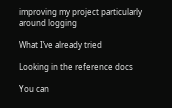improving my project particularly around logging

What I’ve already tried

Looking in the reference docs

You can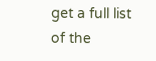get a full list of the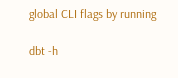global CLI flags by running

dbt -h